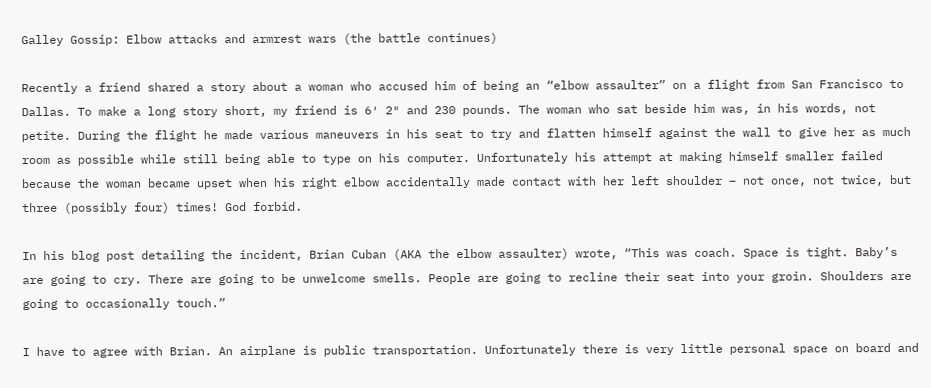Galley Gossip: Elbow attacks and armrest wars (the battle continues)

Recently a friend shared a story about a woman who accused him of being an “elbow assaulter” on a flight from San Francisco to Dallas. To make a long story short, my friend is 6′ 2″ and 230 pounds. The woman who sat beside him was, in his words, not petite. During the flight he made various maneuvers in his seat to try and flatten himself against the wall to give her as much room as possible while still being able to type on his computer. Unfortunately his attempt at making himself smaller failed because the woman became upset when his right elbow accidentally made contact with her left shoulder – not once, not twice, but three (possibly four) times! God forbid.

In his blog post detailing the incident, Brian Cuban (AKA the elbow assaulter) wrote, “This was coach. Space is tight. Baby’s are going to cry. There are going to be unwelcome smells. People are going to recline their seat into your groin. Shoulders are going to occasionally touch.”

I have to agree with Brian. An airplane is public transportation. Unfortunately there is very little personal space on board and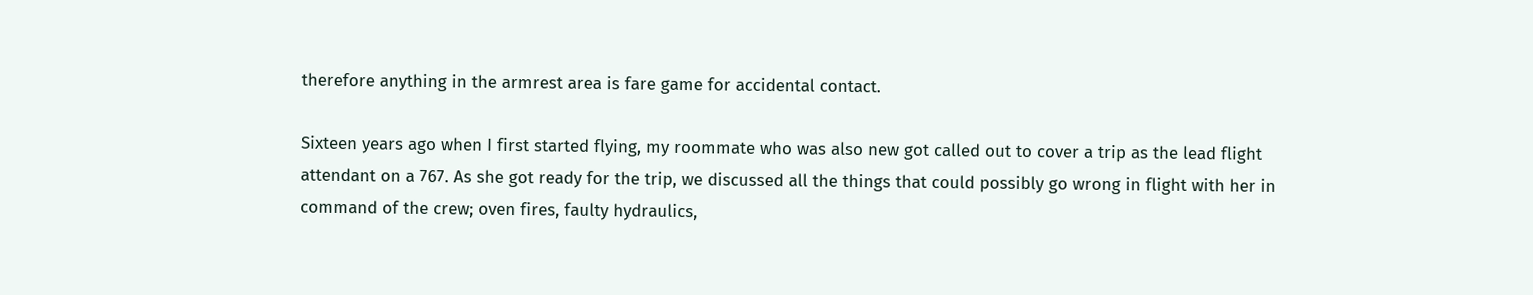therefore anything in the armrest area is fare game for accidental contact.

Sixteen years ago when I first started flying, my roommate who was also new got called out to cover a trip as the lead flight attendant on a 767. As she got ready for the trip, we discussed all the things that could possibly go wrong in flight with her in command of the crew; oven fires, faulty hydraulics,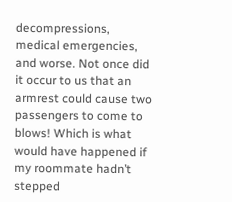decompressions, medical emergencies, and worse. Not once did it occur to us that an armrest could cause two passengers to come to blows! Which is what would have happened if my roommate hadn’t stepped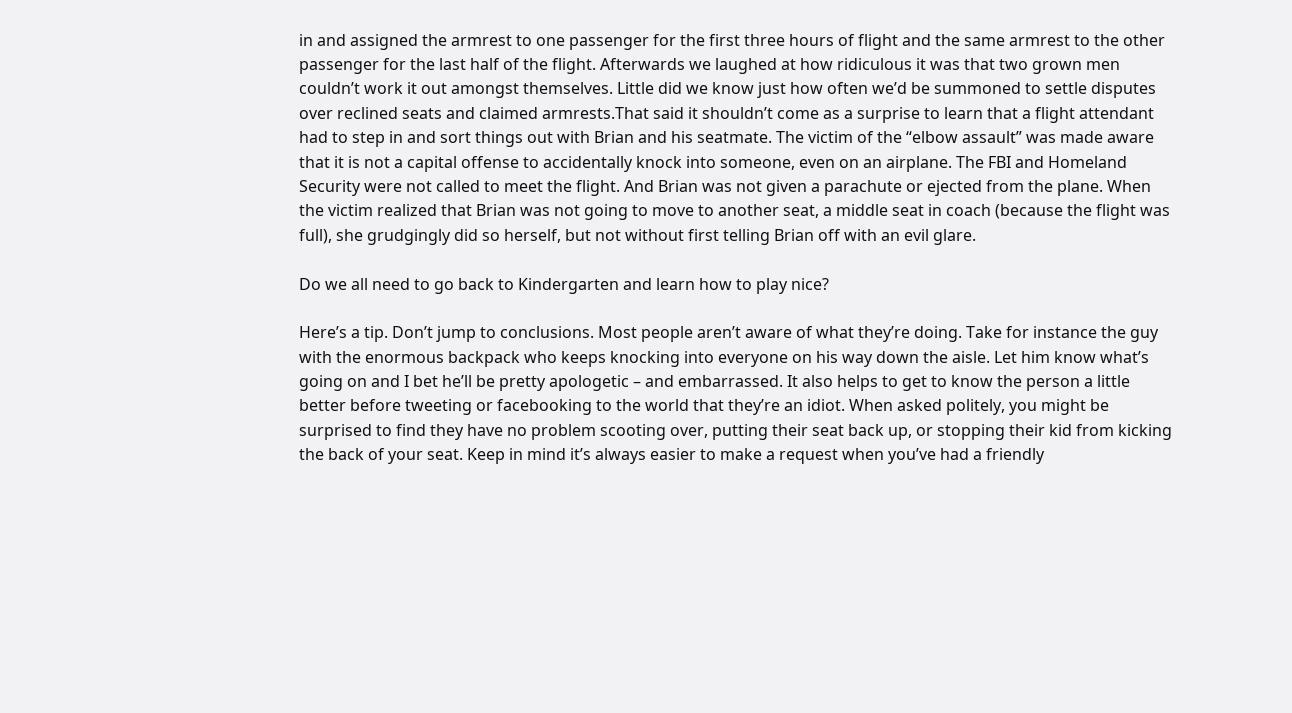in and assigned the armrest to one passenger for the first three hours of flight and the same armrest to the other passenger for the last half of the flight. Afterwards we laughed at how ridiculous it was that two grown men couldn’t work it out amongst themselves. Little did we know just how often we’d be summoned to settle disputes over reclined seats and claimed armrests.That said it shouldn’t come as a surprise to learn that a flight attendant had to step in and sort things out with Brian and his seatmate. The victim of the “elbow assault” was made aware that it is not a capital offense to accidentally knock into someone, even on an airplane. The FBI and Homeland Security were not called to meet the flight. And Brian was not given a parachute or ejected from the plane. When the victim realized that Brian was not going to move to another seat, a middle seat in coach (because the flight was full), she grudgingly did so herself, but not without first telling Brian off with an evil glare.

Do we all need to go back to Kindergarten and learn how to play nice?

Here’s a tip. Don’t jump to conclusions. Most people aren’t aware of what they’re doing. Take for instance the guy with the enormous backpack who keeps knocking into everyone on his way down the aisle. Let him know what’s going on and I bet he’ll be pretty apologetic – and embarrassed. It also helps to get to know the person a little better before tweeting or facebooking to the world that they’re an idiot. When asked politely, you might be surprised to find they have no problem scooting over, putting their seat back up, or stopping their kid from kicking the back of your seat. Keep in mind it’s always easier to make a request when you’ve had a friendly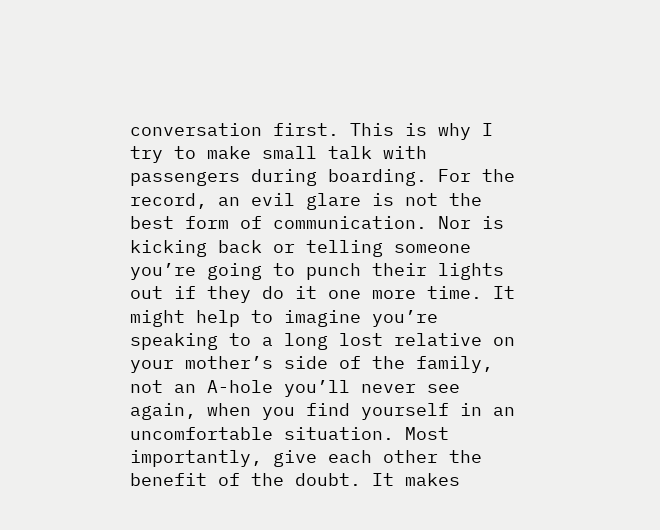conversation first. This is why I try to make small talk with passengers during boarding. For the record, an evil glare is not the best form of communication. Nor is kicking back or telling someone you’re going to punch their lights out if they do it one more time. It might help to imagine you’re speaking to a long lost relative on your mother’s side of the family, not an A-hole you’ll never see again, when you find yourself in an uncomfortable situation. Most importantly, give each other the benefit of the doubt. It makes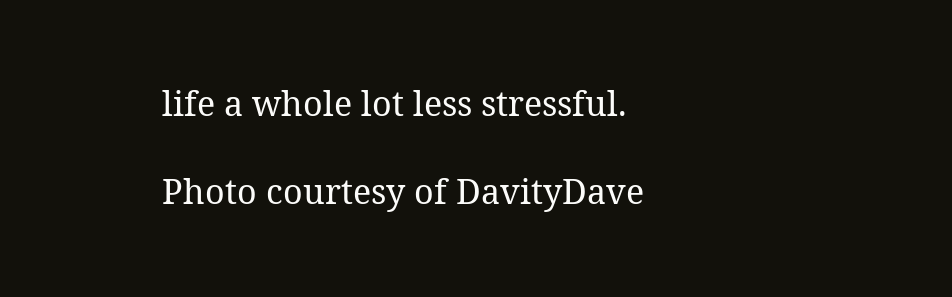life a whole lot less stressful.

Photo courtesy of DavityDave